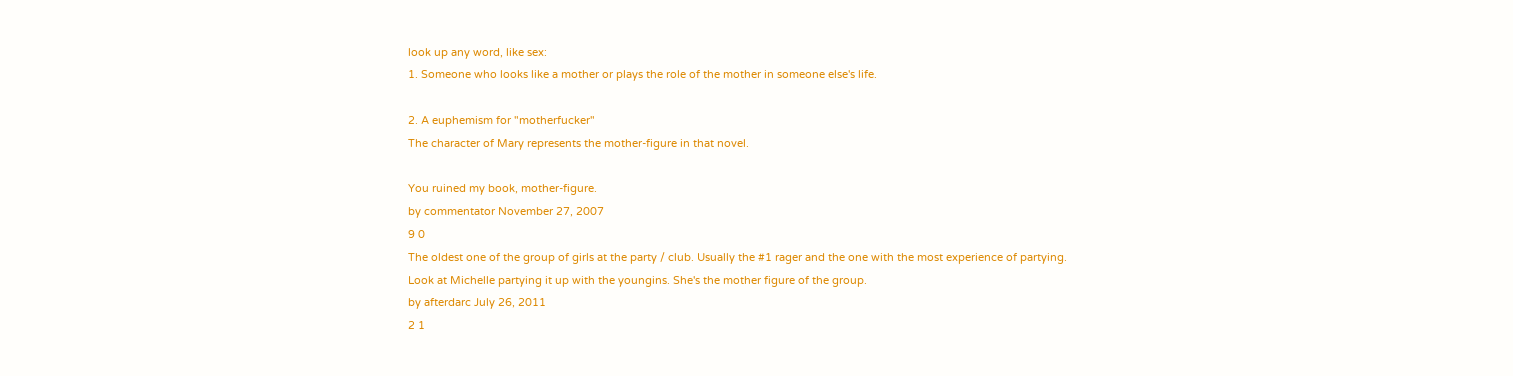look up any word, like sex:
1. Someone who looks like a mother or plays the role of the mother in someone else's life.

2. A euphemism for "motherfucker"
The character of Mary represents the mother-figure in that novel.

You ruined my book, mother-figure.
by commentator November 27, 2007
9 0
The oldest one of the group of girls at the party / club. Usually the #1 rager and the one with the most experience of partying.
Look at Michelle partying it up with the youngins. She's the mother figure of the group.
by afterdarc July 26, 2011
2 1